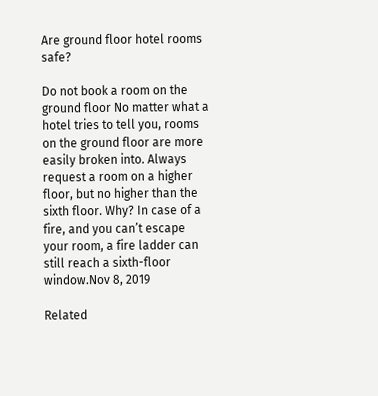Are ground floor hotel rooms safe?

Do not book a room on the ground floor No matter what a hotel tries to tell you, rooms on the ground floor are more easily broken into. Always request a room on a higher floor, but no higher than the sixth floor. Why? In case of a fire, and you can’t escape your room, a fire ladder can still reach a sixth-floor window.Nov 8, 2019

Related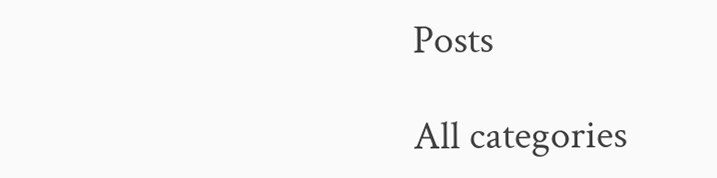Posts

All categories